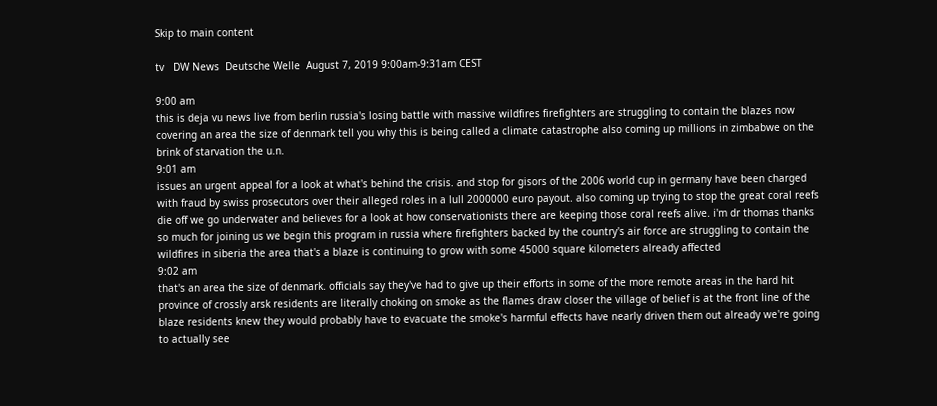Skip to main content

tv   DW News  Deutsche Welle  August 7, 2019 9:00am-9:31am CEST

9:00 am
this is deja vu news live from berlin russia's losing battle with massive wildfires firefighters are struggling to contain the blazes now covering an area the size of denmark tell you why this is being called a climate catastrophe also coming up millions in zimbabwe on the brink of starvation the u.n.
9:01 am
issues an urgent appeal for a look at what's behind the crisis. and stop for gisors of the 2006 world cup in germany have been charged with fraud by swiss prosecutors over their alleged roles in a lull 2000000 euro payout. also coming up trying to stop the great coral reefs die off we go underwater and believes for a look at how conservationists there are keeping those coral reefs alive. i'm dr thomas thanks so much for joining us we begin this program in russia where firefighters backed by the country's air force are struggling to contain the wildfires in siberia the area that's a blaze is continuing to grow with some 45000 square kilometers already affected
9:02 am
that's an area the size of denmark. officials say they've had to give up their efforts in some of the more remote areas in the hard hit province of crossly arsk residents are literally choking on smoke as the flames draw closer the village of belief is at the front line of the blaze residents knew they would probably have to evacuate the smoke's harmful effects have nearly driven them out already we're going to actually see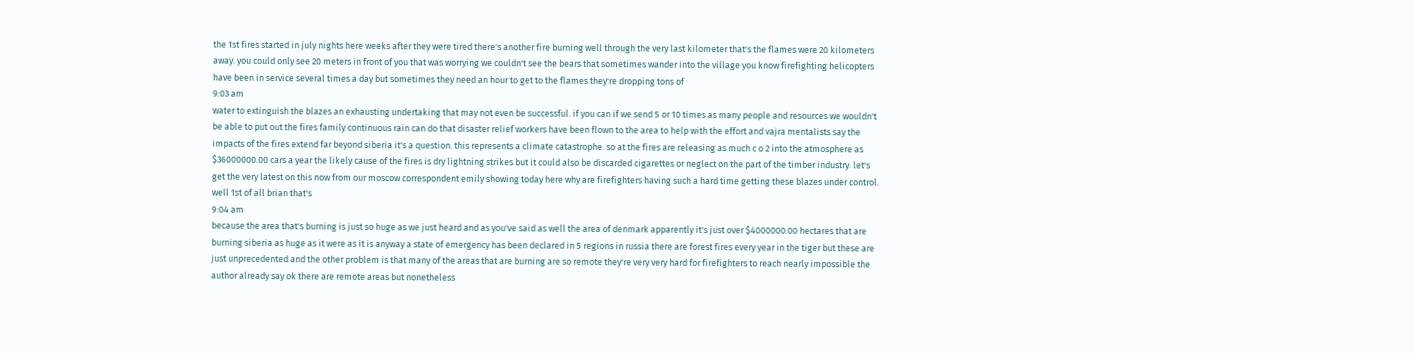the 1st fires started in july nights here weeks after they were tired there's another fire burning well through the very last kilometer that's the flames were 20 kilometers away. you could only see 20 meters in front of you that was worrying we couldn't see the bears that sometimes wander into the village you know firefighting helicopters have been in service several times a day but sometimes they need an hour to get to the flames they're dropping tons of
9:03 am
water to extinguish the blazes an exhausting undertaking that may not even be successful. if you can if we send 5 or 10 times as many people and resources we wouldn't be able to put out the fires family continuous rain can do that disaster relief workers have been flown to the area to help with the effort and vajra mentalists say the impacts of the fires extend far beyond siberia it's a question. this represents a climate catastrophe. so at the fires are releasing as much c o 2 into the atmosphere as $36000000.00 cars a year the likely cause of the fires is dry lightning strikes but it could also be discarded cigarettes or neglect on the part of the timber industry. let's get the very latest on this now from our moscow correspondent emily showing today here why are firefighters having such a hard time getting these blazes under control. well 1st of all brian that's
9:04 am
because the area that's burning is just so huge as we just heard and as you've said as well the area of denmark apparently it's just over $4000000.00 hectares that are burning siberia as huge as it were as it is anyway a state of emergency has been declared in 5 regions in russia there are forest fires every year in the tiger but these are just unprecedented and the other problem is that many of the areas that are burning are so remote they're very very hard for firefighters to reach nearly impossible the author already say ok there are remote areas but nonetheless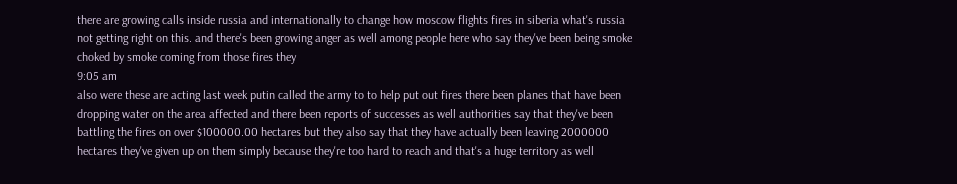there are growing calls inside russia and internationally to change how moscow flights fires in siberia what's russia not getting right on this. and there's been growing anger as well among people here who say they've been being smoke choked by smoke coming from those fires they
9:05 am
also were these are acting last week putin called the army to to help put out fires there been planes that have been dropping water on the area affected and there been reports of successes as well authorities say that they've been battling the fires on over $100000.00 hectares but they also say that they have actually been leaving 2000000 hectares they've given up on them simply because they're too hard to reach and that's a huge territory as well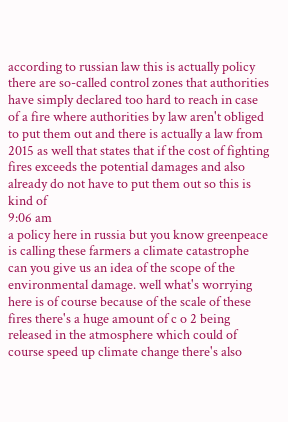according to russian law this is actually policy there are so-called control zones that authorities have simply declared too hard to reach in case of a fire where authorities by law aren't obliged to put them out and there is actually a law from 2015 as well that states that if the cost of fighting fires exceeds the potential damages and also already do not have to put them out so this is kind of
9:06 am
a policy here in russia but you know greenpeace is calling these farmers a climate catastrophe can you give us an idea of the scope of the environmental damage. well what's worrying here is of course because of the scale of these fires there's a huge amount of c o 2 being released in the atmosphere which could of course speed up climate change there's also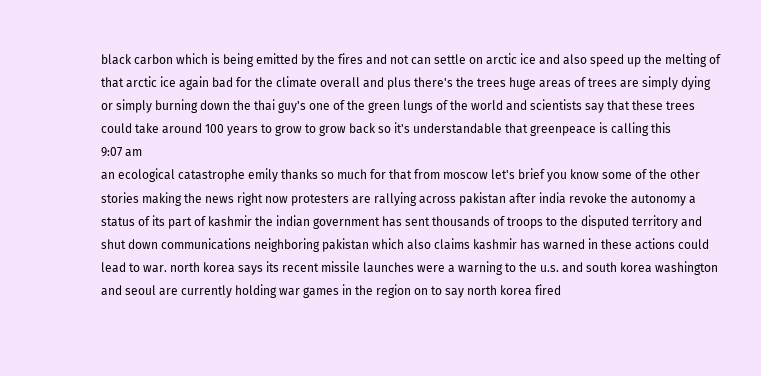black carbon which is being emitted by the fires and not can settle on arctic ice and also speed up the melting of that arctic ice again bad for the climate overall and plus there's the trees huge areas of trees are simply dying or simply burning down the thai guy's one of the green lungs of the world and scientists say that these trees could take around 100 years to grow to grow back so it's understandable that greenpeace is calling this
9:07 am
an ecological catastrophe emily thanks so much for that from moscow let's brief you know some of the other stories making the news right now protesters are rallying across pakistan after india revoke the autonomy a status of its part of kashmir the indian government has sent thousands of troops to the disputed territory and shut down communications neighboring pakistan which also claims kashmir has warned in these actions could lead to war. north korea says its recent missile launches were a warning to the u.s. and south korea washington and seoul are currently holding war games in the region on to say north korea fired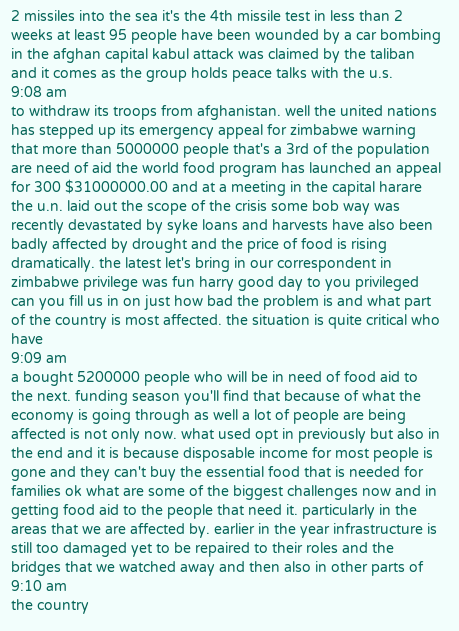2 missiles into the sea it's the 4th missile test in less than 2 weeks at least 95 people have been wounded by a car bombing in the afghan capital kabul attack was claimed by the taliban and it comes as the group holds peace talks with the u.s.
9:08 am
to withdraw its troops from afghanistan. well the united nations has stepped up its emergency appeal for zimbabwe warning that more than 5000000 people that's a 3rd of the population are need of aid the world food program has launched an appeal for 300 $31000000.00 and at a meeting in the capital harare the u.n. laid out the scope of the crisis some bob way was recently devastated by syke loans and harvests have also been badly affected by drought and the price of food is rising dramatically. the latest let's bring in our correspondent in zimbabwe privilege was fun harry good day to you privileged can you fill us in on just how bad the problem is and what part of the country is most affected. the situation is quite critical who have
9:09 am
a bought 5200000 people who will be in need of food aid to the next. funding season you'll find that because of what the economy is going through as well a lot of people are being affected is not only now. what used opt in previously but also in the end and it is because disposable income for most people is gone and they can't buy the essential food that is needed for families ok what are some of the biggest challenges now and in getting food aid to the people that need it. particularly in the areas that we are affected by. earlier in the year infrastructure is still too damaged yet to be repaired to their roles and the bridges that we watched away and then also in other parts of
9:10 am
the country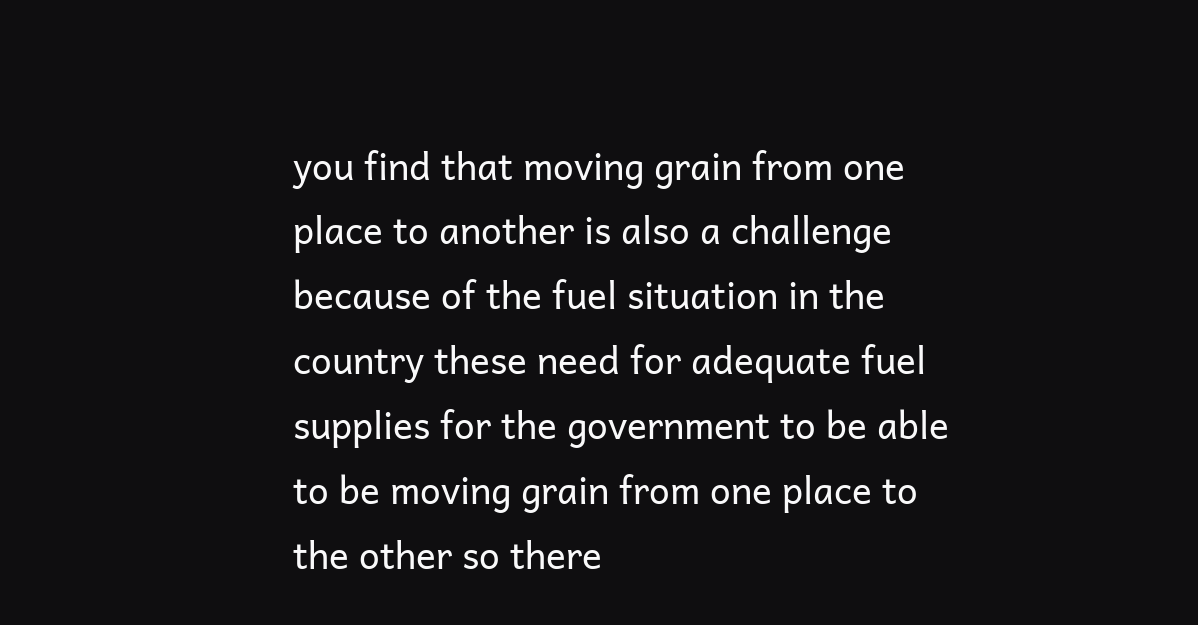you find that moving grain from one place to another is also a challenge because of the fuel situation in the country these need for adequate fuel supplies for the government to be able to be moving grain from one place to the other so there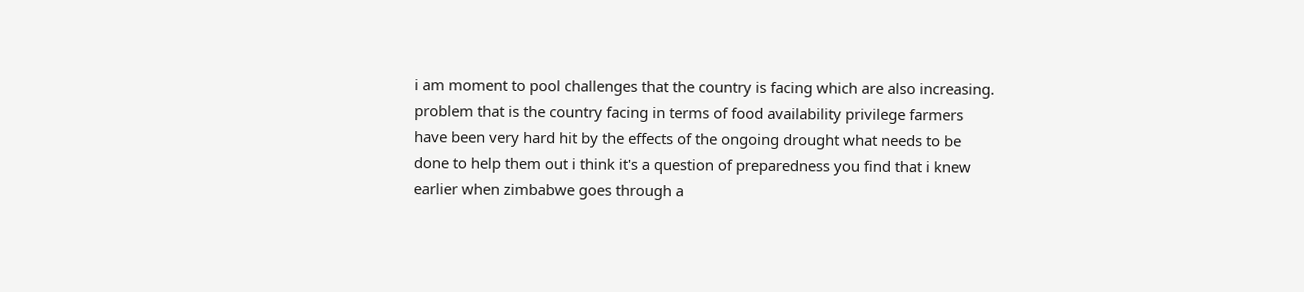i am moment to pool challenges that the country is facing which are also increasing. problem that is the country facing in terms of food availability privilege farmers have been very hard hit by the effects of the ongoing drought what needs to be done to help them out i think it's a question of preparedness you find that i knew earlier when zimbabwe goes through a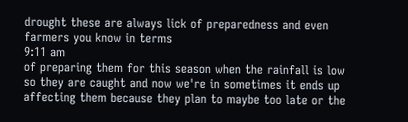drought these are always lick of preparedness and even farmers you know in terms
9:11 am
of preparing them for this season when the rainfall is low so they are caught and now we're in sometimes it ends up affecting them because they plan to maybe too late or the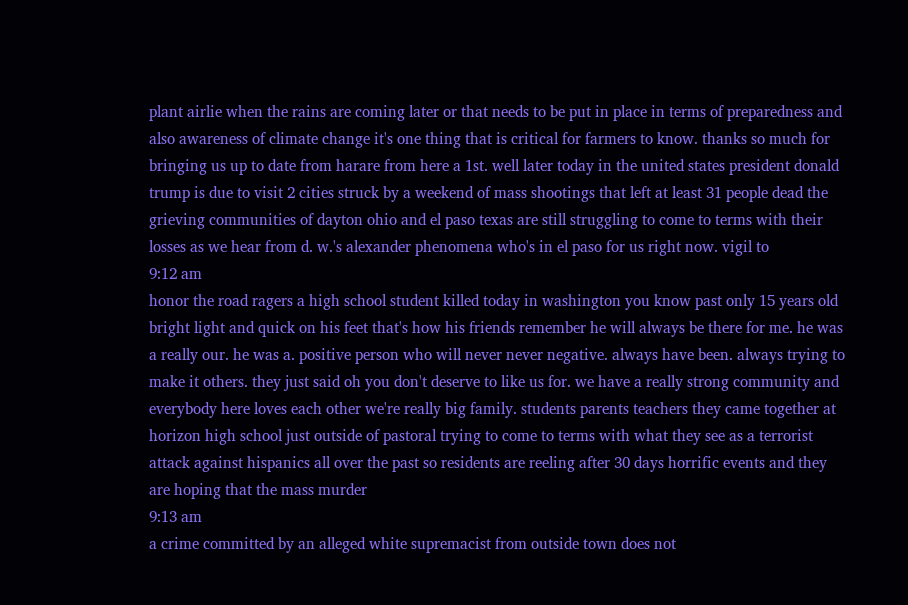plant airlie when the rains are coming later or that needs to be put in place in terms of preparedness and also awareness of climate change it's one thing that is critical for farmers to know. thanks so much for bringing us up to date from harare from here a 1st. well later today in the united states president donald trump is due to visit 2 cities struck by a weekend of mass shootings that left at least 31 people dead the grieving communities of dayton ohio and el paso texas are still struggling to come to terms with their losses as we hear from d. w.'s alexander phenomena who's in el paso for us right now. vigil to
9:12 am
honor the road ragers a high school student killed today in washington you know past only 15 years old bright light and quick on his feet that's how his friends remember he will always be there for me. he was a really our. he was a. positive person who will never never negative. always have been. always trying to make it others. they just said oh you don't deserve to like us for. we have a really strong community and everybody here loves each other we're really big family. students parents teachers they came together at horizon high school just outside of pastoral trying to come to terms with what they see as a terrorist attack against hispanics all over the past so residents are reeling after 30 days horrific events and they are hoping that the mass murder
9:13 am
a crime committed by an alleged white supremacist from outside town does not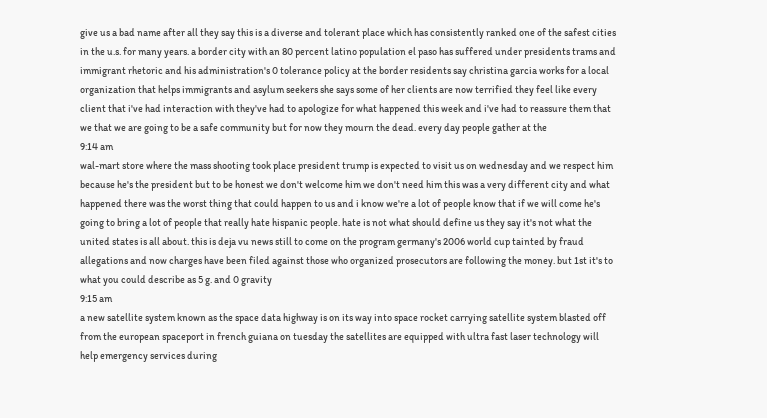give us a bad name after all they say this is a diverse and tolerant place which has consistently ranked one of the safest cities in the u.s. for many years. a border city with an 80 percent latino population el paso has suffered under presidents trams and immigrant rhetoric and his administration's 0 tolerance policy at the border residents say christina garcia works for a local organization that helps immigrants and asylum seekers she says some of her clients are now terrified they feel like every client that i've had interaction with they've had to apologize for what happened this week and i've had to reassure them that we that we are going to be a safe community but for now they mourn the dead. every day people gather at the
9:14 am
wal-mart store where the mass shooting took place president trump is expected to visit us on wednesday and we respect him because he's the president but to be honest we don't welcome him we don't need him this was a very different city and what happened there was the worst thing that could happen to us and i know we're a lot of people know that if we will come he's going to bring a lot of people that really hate hispanic people. hate is not what should define us they say it's not what the united states is all about. this is deja vu news still to come on the program germany's 2006 world cup tainted by fraud allegations and now charges have been filed against those who organized prosecutors are following the money. but 1st it's to what you could describe as 5 g. and 0 gravity
9:15 am
a new satellite system known as the space data highway is on its way into space rocket carrying satellite system blasted off from the european spaceport in french guiana on tuesday the satellites are equipped with ultra fast laser technology will help emergency services during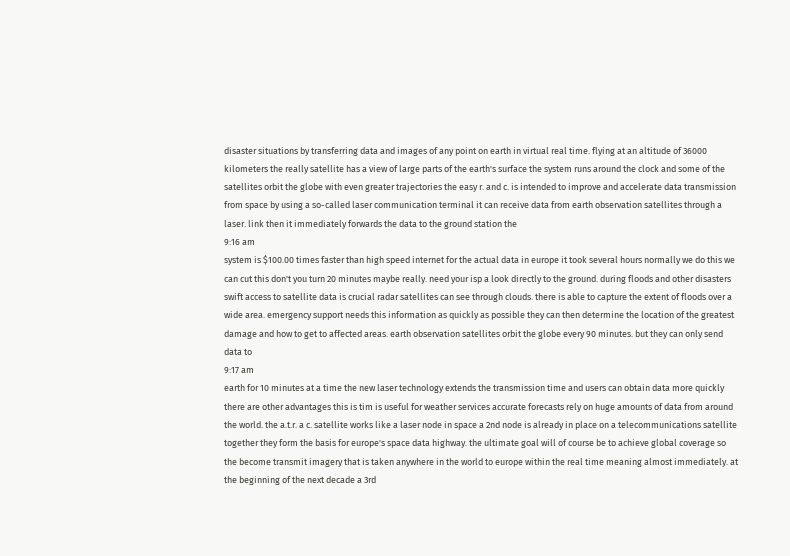disaster situations by transferring data and images of any point on earth in virtual real time. flying at an altitude of 36000 kilometers the really satellite has a view of large parts of the earth's surface the system runs around the clock and some of the satellites orbit the globe with even greater trajectories the easy r. and c. is intended to improve and accelerate data transmission from space by using a so-called laser communication terminal it can receive data from earth observation satellites through a laser. link then it immediately forwards the data to the ground station the
9:16 am
system is $100.00 times faster than high speed internet for the actual data in europe it took several hours normally we do this we can cut this don't you turn 20 minutes maybe really. need your isp a look directly to the ground. during floods and other disasters swift access to satellite data is crucial radar satellites can see through clouds. there is able to capture the extent of floods over a wide area. emergency support needs this information as quickly as possible they can then determine the location of the greatest damage and how to get to affected areas. earth observation satellites orbit the globe every 90 minutes. but they can only send data to
9:17 am
earth for 10 minutes at a time the new laser technology extends the transmission time and users can obtain data more quickly there are other advantages this is tim is useful for weather services accurate forecasts rely on huge amounts of data from around the world. the a.t.r. a c. satellite works like a laser node in space a 2nd node is already in place on a telecommunications satellite together they form the basis for europe's space data highway. the ultimate goal will of course be to achieve global coverage so the become transmit imagery that is taken anywhere in the world to europe within the real time meaning almost immediately. at the beginning of the next decade a 3rd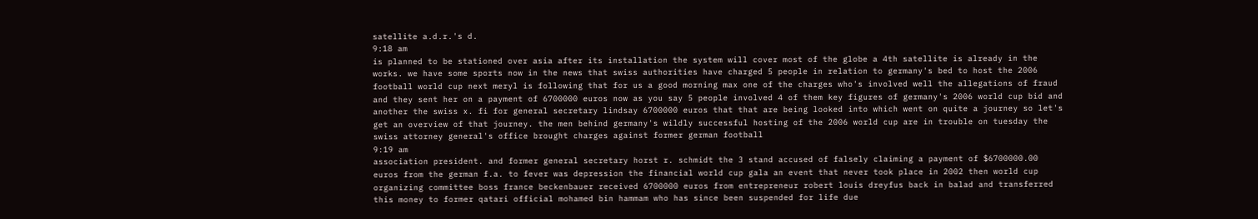satellite a.d.r.'s d.
9:18 am
is planned to be stationed over asia after its installation the system will cover most of the globe a 4th satellite is already in the works. we have some sports now in the news that swiss authorities have charged 5 people in relation to germany's bed to host the 2006 football world cup next meryl is following that for us a good morning max one of the charges who's involved well the allegations of fraud and they sent her on a payment of 6700000 euros now as you say 5 people involved 4 of them key figures of germany's 2006 world cup bid and another the swiss x. fi for general secretary lindsay 6700000 euros that that are being looked into which went on quite a journey so let's get an overview of that journey. the men behind germany's wildly successful hosting of the 2006 world cup are in trouble on tuesday the swiss attorney general's office brought charges against former german football
9:19 am
association president. and former general secretary horst r. schmidt the 3 stand accused of falsely claiming a payment of $6700000.00 euros from the german f.a. to fever was depression the financial world cup gala an event that never took place in 2002 then world cup organizing committee boss france beckenbauer received 6700000 euros from entrepreneur robert louis dreyfus back in balad and transferred this money to former qatari official mohamed bin hammam who has since been suspended for life due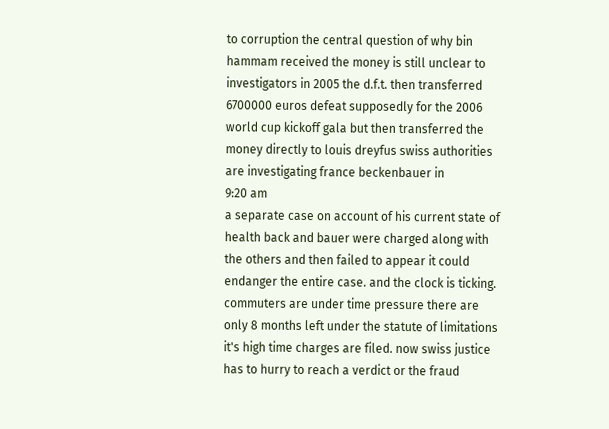to corruption the central question of why bin hammam received the money is still unclear to investigators in 2005 the d.f.t. then transferred 6700000 euros defeat supposedly for the 2006 world cup kickoff gala but then transferred the money directly to louis dreyfus swiss authorities are investigating france beckenbauer in
9:20 am
a separate case on account of his current state of health back and bauer were charged along with the others and then failed to appear it could endanger the entire case. and the clock is ticking. commuters are under time pressure there are only 8 months left under the statute of limitations it's high time charges are filed. now swiss justice has to hurry to reach a verdict or the fraud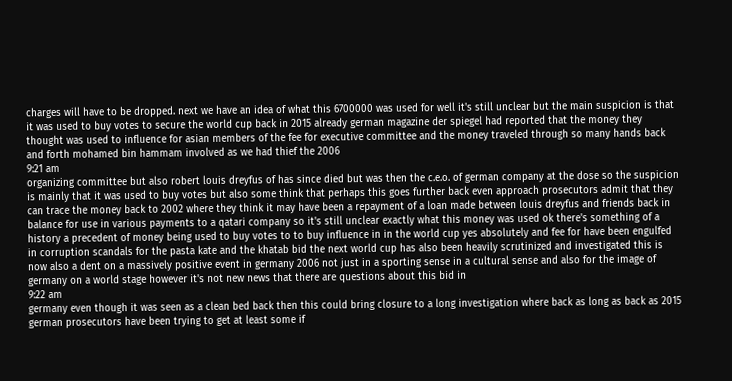charges will have to be dropped. next we have an idea of what this 6700000 was used for well it's still unclear but the main suspicion is that it was used to buy votes to secure the world cup back in 2015 already german magazine der spiegel had reported that the money they thought was used to influence for asian members of the fee for executive committee and the money traveled through so many hands back and forth mohamed bin hammam involved as we had thief the 2006
9:21 am
organizing committee but also robert louis dreyfus of has since died but was then the c.e.o. of german company at the dose so the suspicion is mainly that it was used to buy votes but also some think that perhaps this goes further back even approach prosecutors admit that they can trace the money back to 2002 where they think it may have been a repayment of a loan made between louis dreyfus and friends back in balance for use in various payments to a qatari company so it's still unclear exactly what this money was used ok there's something of a history a precedent of money being used to buy votes to to buy influence in in the world cup yes absolutely and fee for have been engulfed in corruption scandals for the pasta kate and the khatab bid the next world cup has also been heavily scrutinized and investigated this is now also a dent on a massively positive event in germany 2006 not just in a sporting sense in a cultural sense and also for the image of germany on a world stage however it's not new news that there are questions about this bid in
9:22 am
germany even though it was seen as a clean bed back then this could bring closure to a long investigation where back as long as back as 2015 german prosecutors have been trying to get at least some if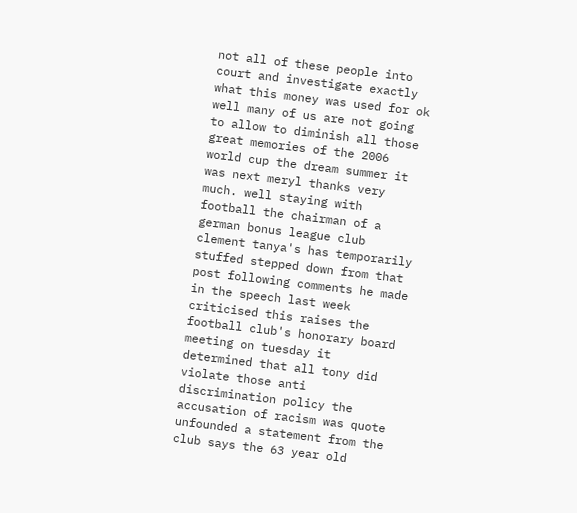not all of these people into court and investigate exactly what this money was used for ok well many of us are not going to allow to diminish all those great memories of the 2006 world cup the dream summer it was next meryl thanks very much. well staying with football the chairman of a german bonus league club clement tanya's has temporarily stuffed stepped down from that post following comments he made in the speech last week criticised this raises the football club's honorary board meeting on tuesday it determined that all tony did violate those anti discrimination policy the accusation of racism was quote unfounded a statement from the club says the 63 year old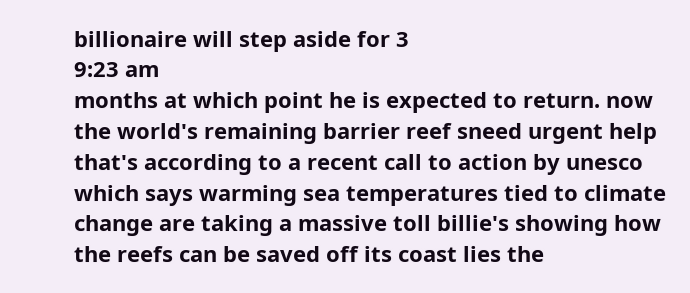billionaire will step aside for 3
9:23 am
months at which point he is expected to return. now the world's remaining barrier reef sneed urgent help that's according to a recent call to action by unesco which says warming sea temperatures tied to climate change are taking a massive toll billie's showing how the reefs can be saved off its coast lies the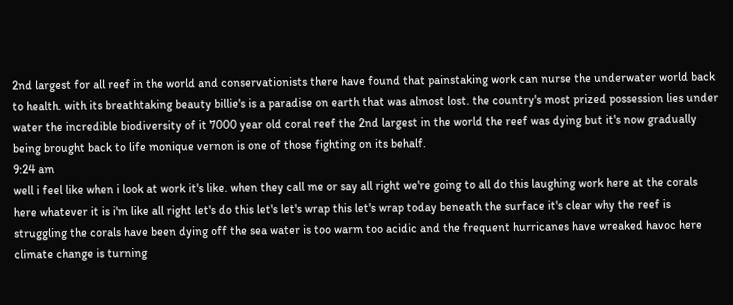2nd largest for all reef in the world and conservationists there have found that painstaking work can nurse the underwater world back to health. with its breathtaking beauty billie's is a paradise on earth that was almost lost. the country's most prized possession lies under water the incredible biodiversity of it 7000 year old coral reef the 2nd largest in the world the reef was dying but it's now gradually being brought back to life monique vernon is one of those fighting on its behalf.
9:24 am
well i feel like when i look at work it's like. when they call me or say all right we're going to all do this laughing work here at the corals here whatever it is i'm like all right let's do this let's let's wrap this let's wrap today beneath the surface it's clear why the reef is struggling the corals have been dying off the sea water is too warm too acidic and the frequent hurricanes have wreaked havoc here climate change is turning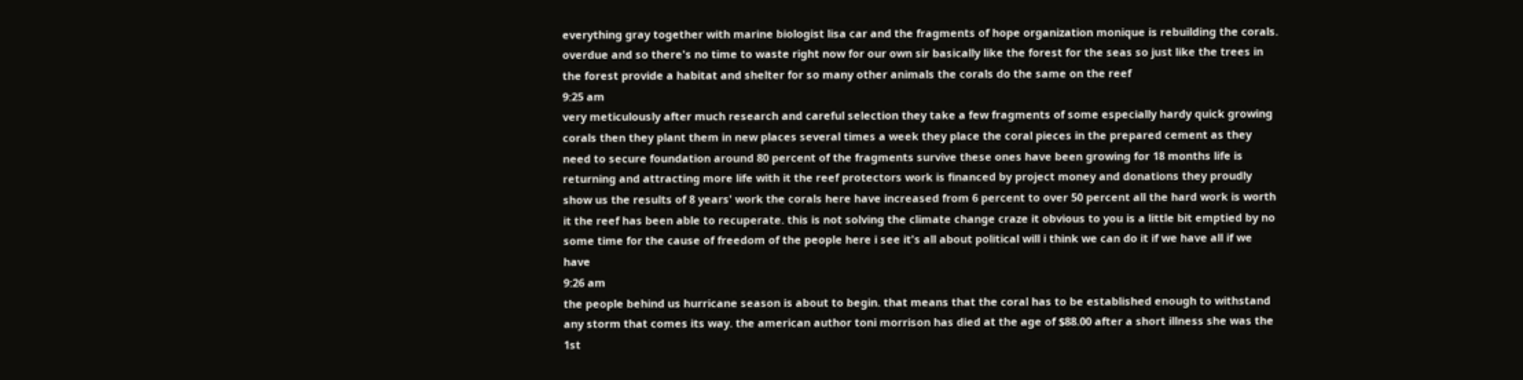everything gray together with marine biologist lisa car and the fragments of hope organization monique is rebuilding the corals. overdue and so there's no time to waste right now for our own sir basically like the forest for the seas so just like the trees in the forest provide a habitat and shelter for so many other animals the corals do the same on the reef
9:25 am
very meticulously after much research and careful selection they take a few fragments of some especially hardy quick growing corals then they plant them in new places several times a week they place the coral pieces in the prepared cement as they need to secure foundation around 80 percent of the fragments survive these ones have been growing for 18 months life is returning and attracting more life with it the reef protectors work is financed by project money and donations they proudly show us the results of 8 years' work the corals here have increased from 6 percent to over 50 percent all the hard work is worth it the reef has been able to recuperate. this is not solving the climate change craze it obvious to you is a little bit emptied by no some time for the cause of freedom of the people here i see it's all about political will i think we can do it if we have all if we have
9:26 am
the people behind us hurricane season is about to begin. that means that the coral has to be established enough to withstand any storm that comes its way. the american author toni morrison has died at the age of $88.00 after a short illness she was the 1st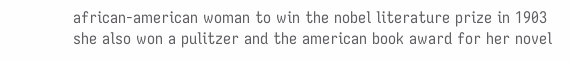african-american woman to win the nobel literature prize in 1903 she also won a pulitzer and the american book award for her novel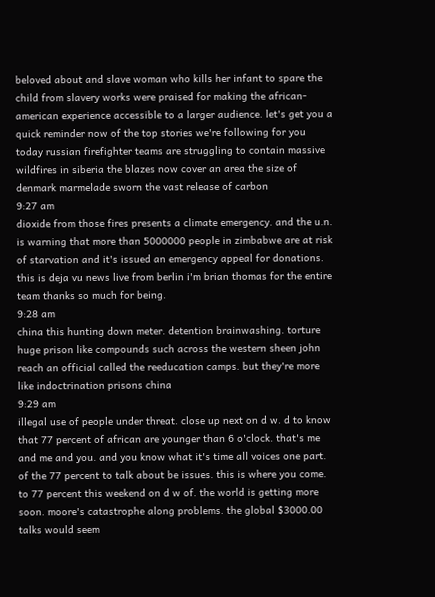beloved about and slave woman who kills her infant to spare the child from slavery works were praised for making the african-american experience accessible to a larger audience. let's get you a quick reminder now of the top stories we're following for you today russian firefighter teams are struggling to contain massive wildfires in siberia the blazes now cover an area the size of denmark marmelade sworn the vast release of carbon
9:27 am
dioxide from those fires presents a climate emergency. and the u.n. is warning that more than 5000000 people in zimbabwe are at risk of starvation and it's issued an emergency appeal for donations. this is deja vu news live from berlin i'm brian thomas for the entire team thanks so much for being.
9:28 am
china this hunting down meter. detention brainwashing. torture huge prison like compounds such across the western sheen john reach an official called the reeducation camps. but they're more like indoctrination prisons china
9:29 am
illegal use of people under threat. close up next on d w. d to know that 77 percent of african are younger than 6 o'clock. that's me and me and you. and you know what it's time all voices one part. of the 77 percent to talk about be issues. this is where you come. to 77 percent this weekend on d w of. the world is getting more soon. moore's catastrophe along problems. the global $3000.00 talks would seem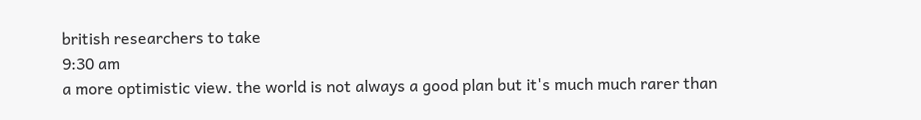british researchers to take
9:30 am
a more optimistic view. the world is not always a good plan but it's much much rarer than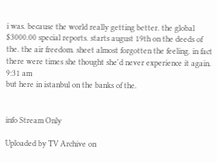i was. because the world really getting better. the global $3000.00 special reports. starts august 19th on the deeds of the. the air freedom. sheet almost forgotten the feeling. in fact there were times she thought she'd never experience it again.
9:31 am
but here in istanbul on the banks of the.


info Stream Only

Uploaded by TV Archive on